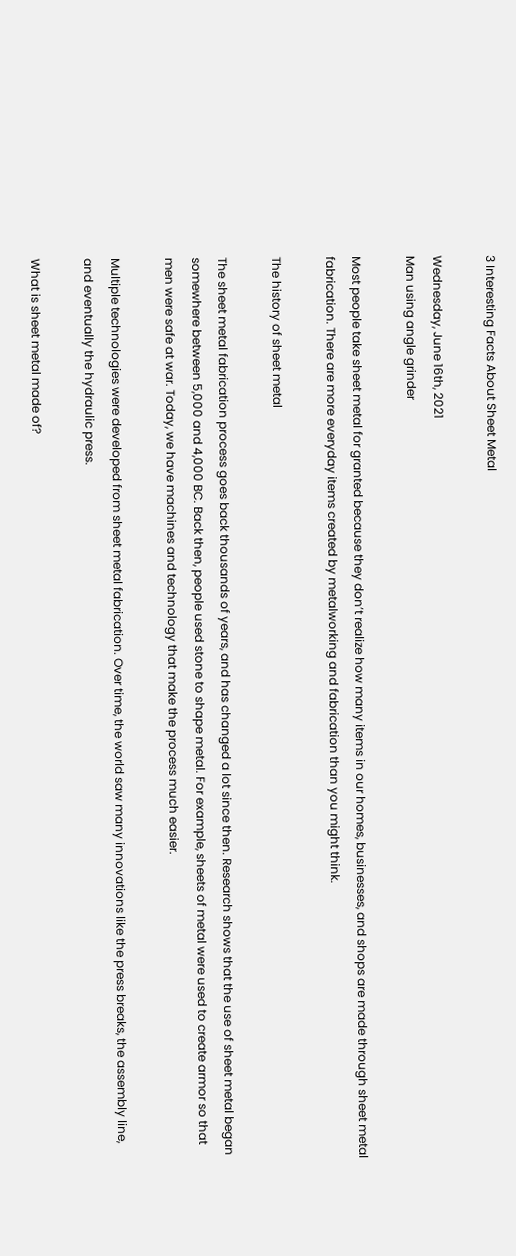3 Interesting Facts About Sheet Metal

Wednesday, June 16th, 2021
Man using angle grinder

Most people take sheet metal for granted because they don’t realize how many items in our homes, businesses, and shops are made through sheet metal fabrication. There are more everyday items created by metalworking and fabrication than you might think.

The history of sheet metal

The sheet metal fabrication process goes back thousands of years, and has changed a lot since then. Research shows that the use of sheet metal began somewhere between 5,000 and 4,000 BC. Back then, people used stone to shape metal. For example, sheets of metal were used to create armor so that men were safe at war. Today, we have machines and technology that make the process much easier.

Multiple technologies were developed from sheet metal fabrication. Over time, the world saw many innovations like the press breaks, the assembly line, and eventually the hydraulic press.

What is sheet metal made of?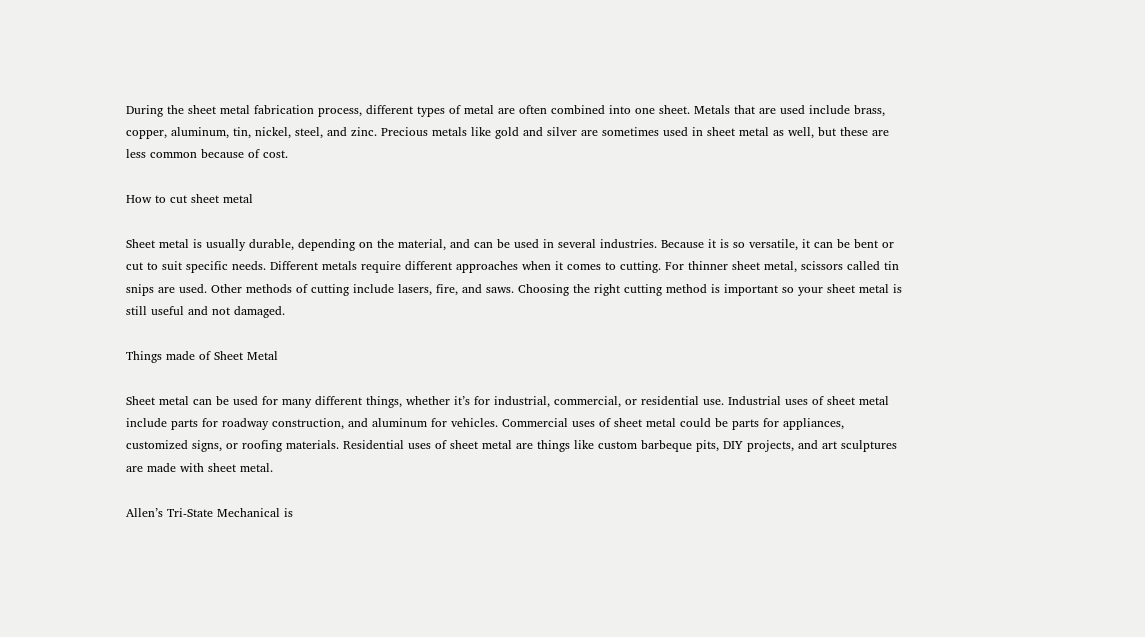During the sheet metal fabrication process, different types of metal are often combined into one sheet. Metals that are used include brass, copper, aluminum, tin, nickel, steel, and zinc. Precious metals like gold and silver are sometimes used in sheet metal as well, but these are less common because of cost.

How to cut sheet metal

Sheet metal is usually durable, depending on the material, and can be used in several industries. Because it is so versatile, it can be bent or cut to suit specific needs. Different metals require different approaches when it comes to cutting. For thinner sheet metal, scissors called tin snips are used. Other methods of cutting include lasers, fire, and saws. Choosing the right cutting method is important so your sheet metal is still useful and not damaged.

Things made of Sheet Metal

Sheet metal can be used for many different things, whether it’s for industrial, commercial, or residential use. Industrial uses of sheet metal include parts for roadway construction, and aluminum for vehicles. Commercial uses of sheet metal could be parts for appliances, customized signs, or roofing materials. Residential uses of sheet metal are things like custom barbeque pits, DIY projects, and art sculptures are made with sheet metal.

Allen’s Tri-State Mechanical is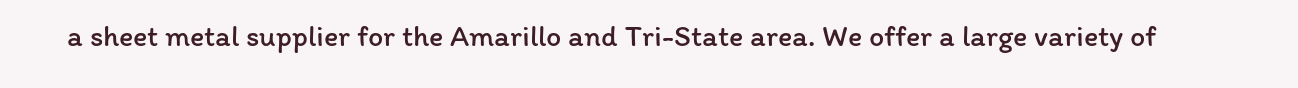a sheet metal supplier for the Amarillo and Tri-State area. We offer a large variety of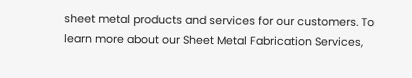sheet metal products and services for our customers. To learn more about our Sheet Metal Fabrication Services,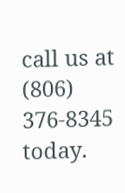call us at (806) 376-8345 today.